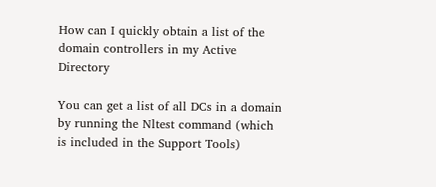How can I quickly obtain a list of the domain controllers in my Active Directory

You can get a list of all DCs in a domain by running the Nltest command (which is included in the Support Tools)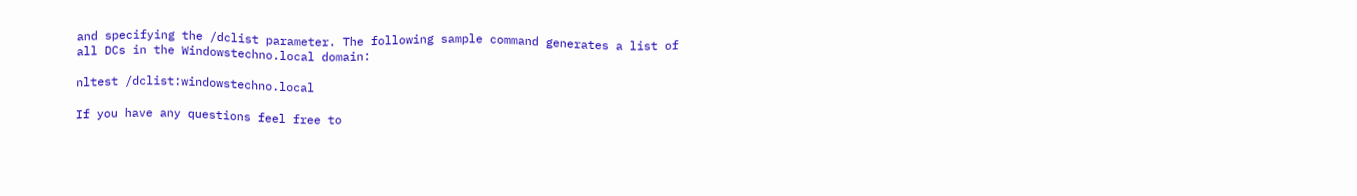and specifying the /dclist parameter. The following sample command generates a list of all DCs in the Windowstechno.local domain:

nltest /dclist:windowstechno.local

If you have any questions feel free to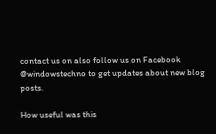contact us on also follow us on Facebook @windowstechno to get updates about new blog posts.

How useful was this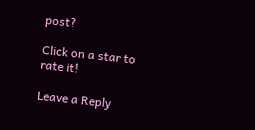post?

Click on a star to rate it!

Leave a Reply